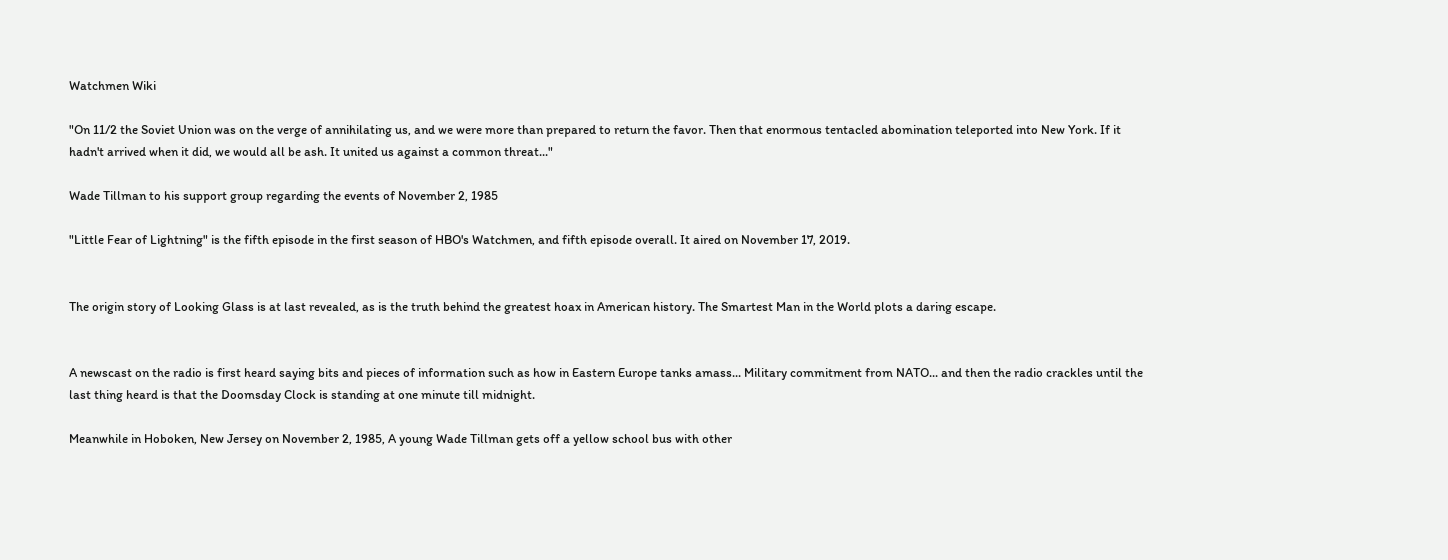Watchmen Wiki

"On 11/2 the Soviet Union was on the verge of annihilating us, and we were more than prepared to return the favor. Then that enormous tentacled abomination teleported into New York. If it hadn't arrived when it did, we would all be ash. It united us against a common threat..."

Wade Tillman to his support group regarding the events of November 2, 1985

"Little Fear of Lightning" is the fifth episode in the first season of HBO's Watchmen, and fifth episode overall. It aired on November 17, 2019.


The origin story of Looking Glass is at last revealed, as is the truth behind the greatest hoax in American history. The Smartest Man in the World plots a daring escape.


A newscast on the radio is first heard saying bits and pieces of information such as how in Eastern Europe tanks amass... Military commitment from NATO... and then the radio crackles until the last thing heard is that the Doomsday Clock is standing at one minute till midnight.

Meanwhile in Hoboken, New Jersey on November 2, 1985, A young Wade Tillman gets off a yellow school bus with other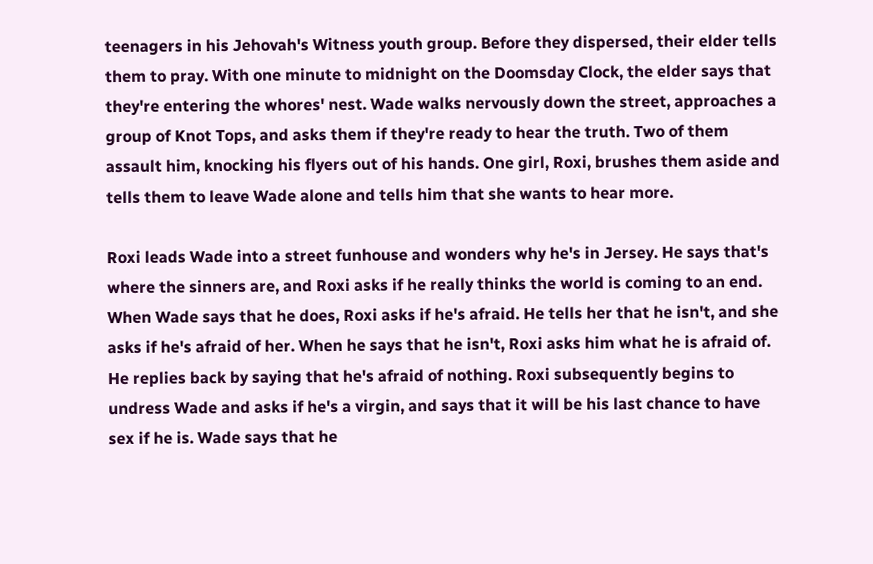teenagers in his Jehovah's Witness youth group. Before they dispersed, their elder tells them to pray. With one minute to midnight on the Doomsday Clock, the elder says that they're entering the whores' nest. Wade walks nervously down the street, approaches a group of Knot Tops, and asks them if they're ready to hear the truth. Two of them assault him, knocking his flyers out of his hands. One girl, Roxi, brushes them aside and tells them to leave Wade alone and tells him that she wants to hear more.

Roxi leads Wade into a street funhouse and wonders why he's in Jersey. He says that's where the sinners are, and Roxi asks if he really thinks the world is coming to an end. When Wade says that he does, Roxi asks if he's afraid. He tells her that he isn't, and she asks if he's afraid of her. When he says that he isn't, Roxi asks him what he is afraid of. He replies back by saying that he's afraid of nothing. Roxi subsequently begins to undress Wade and asks if he's a virgin, and says that it will be his last chance to have sex if he is. Wade says that he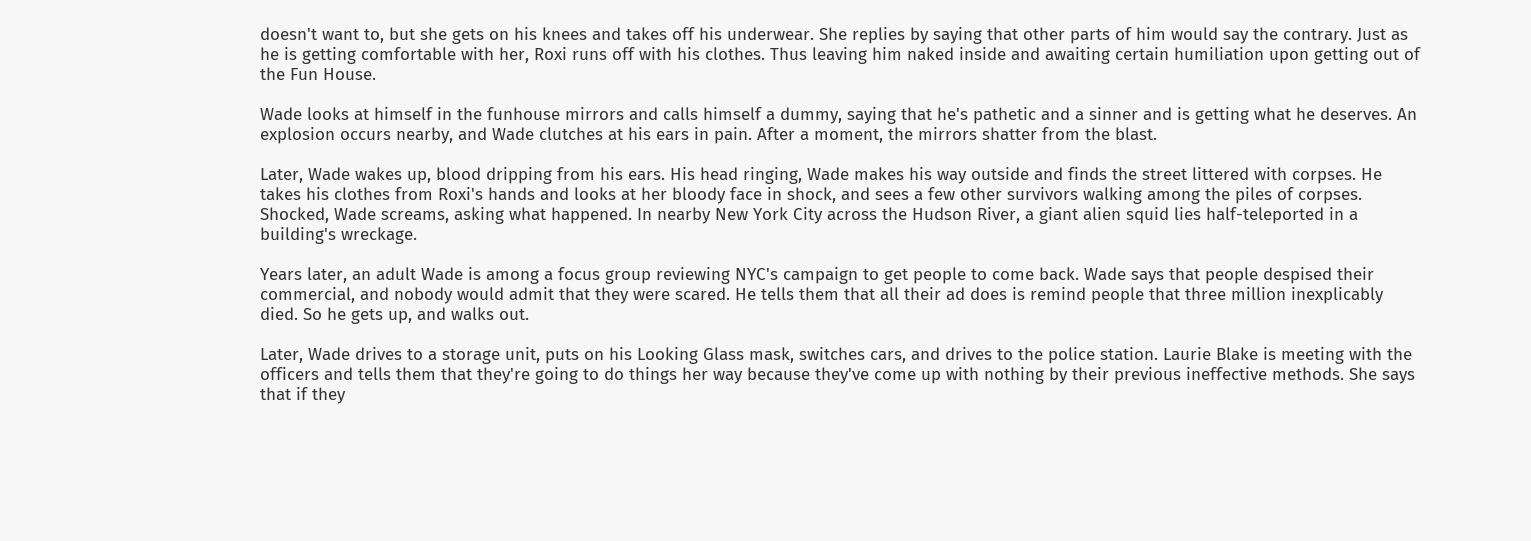doesn't want to, but she gets on his knees and takes off his underwear. She replies by saying that other parts of him would say the contrary. Just as he is getting comfortable with her, Roxi runs off with his clothes. Thus leaving him naked inside and awaiting certain humiliation upon getting out of the Fun House.

Wade looks at himself in the funhouse mirrors and calls himself a dummy, saying that he's pathetic and a sinner and is getting what he deserves. An explosion occurs nearby, and Wade clutches at his ears in pain. After a moment, the mirrors shatter from the blast.

Later, Wade wakes up, blood dripping from his ears. His head ringing, Wade makes his way outside and finds the street littered with corpses. He takes his clothes from Roxi's hands and looks at her bloody face in shock, and sees a few other survivors walking among the piles of corpses. Shocked, Wade screams, asking what happened. In nearby New York City across the Hudson River, a giant alien squid lies half-teleported in a building's wreckage.

Years later, an adult Wade is among a focus group reviewing NYC's campaign to get people to come back. Wade says that people despised their commercial, and nobody would admit that they were scared. He tells them that all their ad does is remind people that three million inexplicably died. So he gets up, and walks out.

Later, Wade drives to a storage unit, puts on his Looking Glass mask, switches cars, and drives to the police station. Laurie Blake is meeting with the officers and tells them that they're going to do things her way because they've come up with nothing by their previous ineffective methods. She says that if they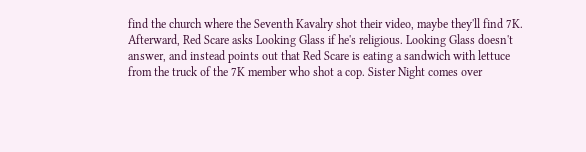find the church where the Seventh Kavalry shot their video, maybe they'll find 7K. Afterward, Red Scare asks Looking Glass if he's religious. Looking Glass doesn't answer, and instead points out that Red Scare is eating a sandwich with lettuce from the truck of the 7K member who shot a cop. Sister Night comes over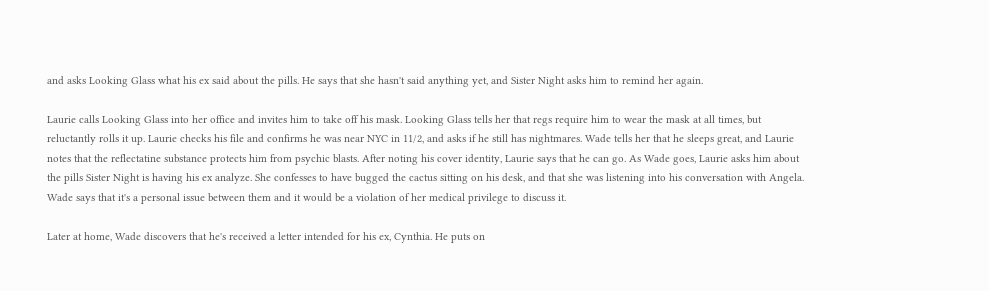and asks Looking Glass what his ex said about the pills. He says that she hasn't said anything yet, and Sister Night asks him to remind her again.

Laurie calls Looking Glass into her office and invites him to take off his mask. Looking Glass tells her that regs require him to wear the mask at all times, but reluctantly rolls it up. Laurie checks his file and confirms he was near NYC in 11/2, and asks if he still has nightmares. Wade tells her that he sleeps great, and Laurie notes that the reflectatine substance protects him from psychic blasts. After noting his cover identity, Laurie says that he can go. As Wade goes, Laurie asks him about the pills Sister Night is having his ex analyze. She confesses to have bugged the cactus sitting on his desk, and that she was listening into his conversation with Angela. Wade says that it's a personal issue between them and it would be a violation of her medical privilege to discuss it.

Later at home, Wade discovers that he's received a letter intended for his ex, Cynthia. He puts on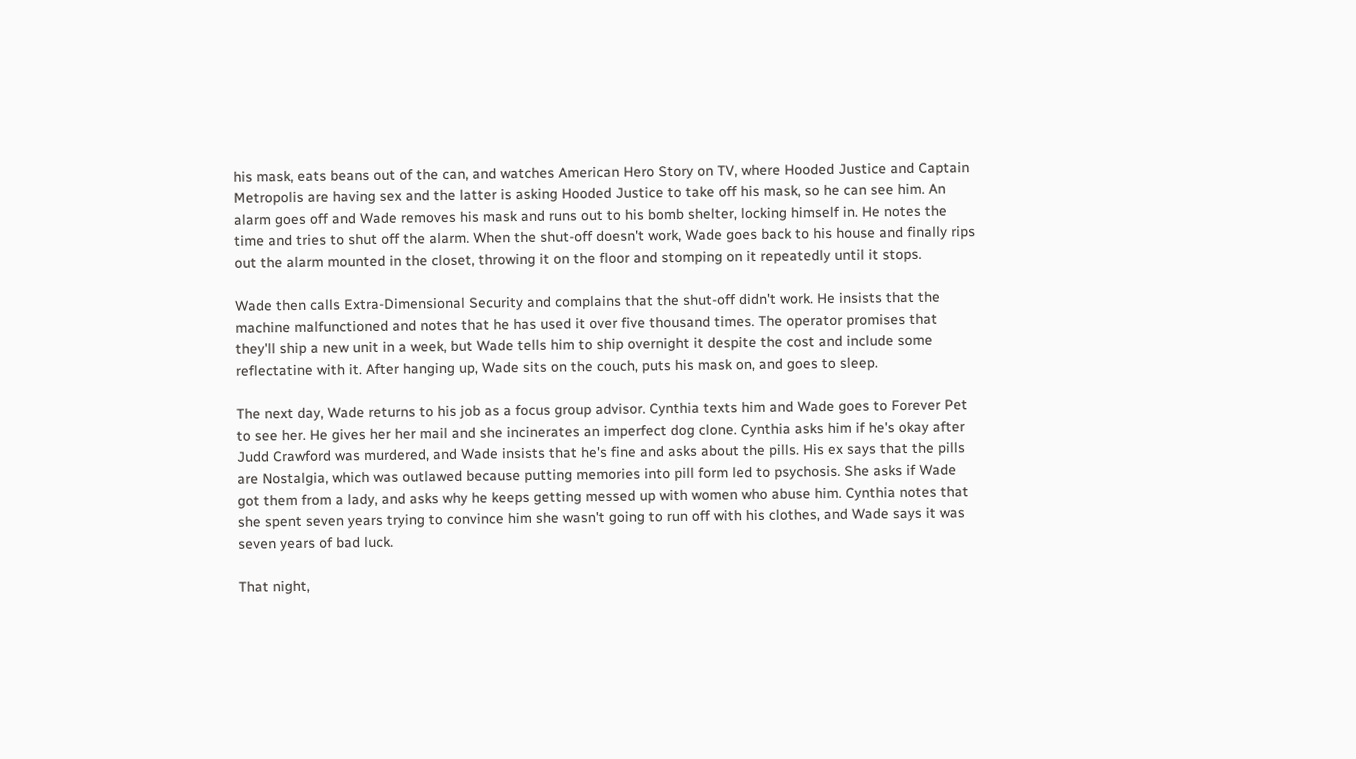his mask, eats beans out of the can, and watches American Hero Story on TV, where Hooded Justice and Captain Metropolis are having sex and the latter is asking Hooded Justice to take off his mask, so he can see him. An alarm goes off and Wade removes his mask and runs out to his bomb shelter, locking himself in. He notes the time and tries to shut off the alarm. When the shut-off doesn't work, Wade goes back to his house and finally rips out the alarm mounted in the closet, throwing it on the floor and stomping on it repeatedly until it stops.

Wade then calls Extra-Dimensional Security and complains that the shut-off didn't work. He insists that the machine malfunctioned and notes that he has used it over five thousand times. The operator promises that they'll ship a new unit in a week, but Wade tells him to ship overnight it despite the cost and include some reflectatine with it. After hanging up, Wade sits on the couch, puts his mask on, and goes to sleep.

The next day, Wade returns to his job as a focus group advisor. Cynthia texts him and Wade goes to Forever Pet to see her. He gives her her mail and she incinerates an imperfect dog clone. Cynthia asks him if he's okay after Judd Crawford was murdered, and Wade insists that he's fine and asks about the pills. His ex says that the pills are Nostalgia, which was outlawed because putting memories into pill form led to psychosis. She asks if Wade got them from a lady, and asks why he keeps getting messed up with women who abuse him. Cynthia notes that she spent seven years trying to convince him she wasn't going to run off with his clothes, and Wade says it was seven years of bad luck.

That night,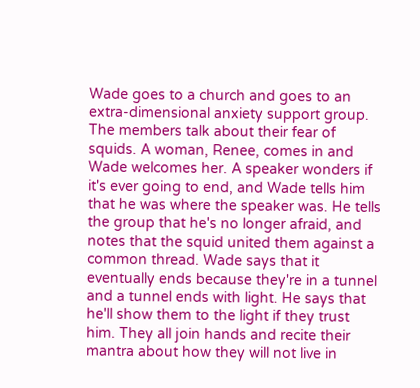Wade goes to a church and goes to an extra-dimensional anxiety support group. The members talk about their fear of squids. A woman, Renee, comes in and Wade welcomes her. A speaker wonders if it's ever going to end, and Wade tells him that he was where the speaker was. He tells the group that he's no longer afraid, and notes that the squid united them against a common thread. Wade says that it eventually ends because they're in a tunnel and a tunnel ends with light. He says that he'll show them to the light if they trust him. They all join hands and recite their mantra about how they will not live in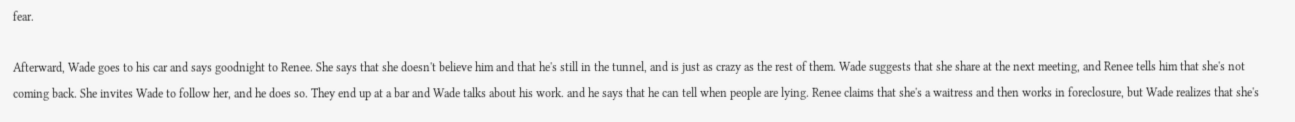fear.

Afterward, Wade goes to his car and says goodnight to Renee. She says that she doesn't believe him and that he's still in the tunnel, and is just as crazy as the rest of them. Wade suggests that she share at the next meeting, and Renee tells him that she's not coming back. She invites Wade to follow her, and he does so. They end up at a bar and Wade talks about his work. and he says that he can tell when people are lying. Renee claims that she's a waitress and then works in foreclosure, but Wade realizes that she's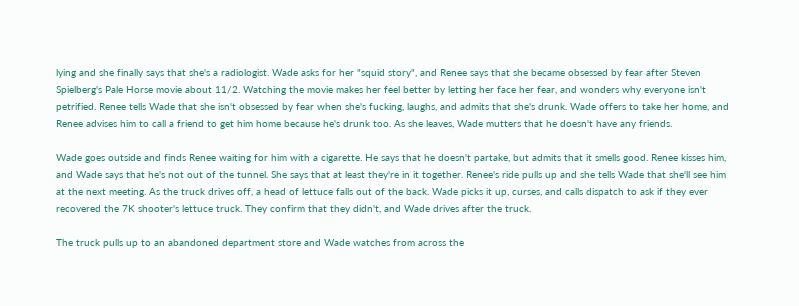lying and she finally says that she's a radiologist. Wade asks for her "squid story", and Renee says that she became obsessed by fear after Steven Spielberg's Pale Horse movie about 11/2. Watching the movie makes her feel better by letting her face her fear, and wonders why everyone isn't petrified. Renee tells Wade that she isn't obsessed by fear when she's fucking, laughs, and admits that she's drunk. Wade offers to take her home, and Renee advises him to call a friend to get him home because he's drunk too. As she leaves, Wade mutters that he doesn't have any friends.

Wade goes outside and finds Renee waiting for him with a cigarette. He says that he doesn't partake, but admits that it smells good. Renee kisses him, and Wade says that he's not out of the tunnel. She says that at least they're in it together. Renee's ride pulls up and she tells Wade that she'll see him at the next meeting. As the truck drives off, a head of lettuce falls out of the back. Wade picks it up, curses, and calls dispatch to ask if they ever recovered the 7K shooter's lettuce truck. They confirm that they didn't, and Wade drives after the truck.

The truck pulls up to an abandoned department store and Wade watches from across the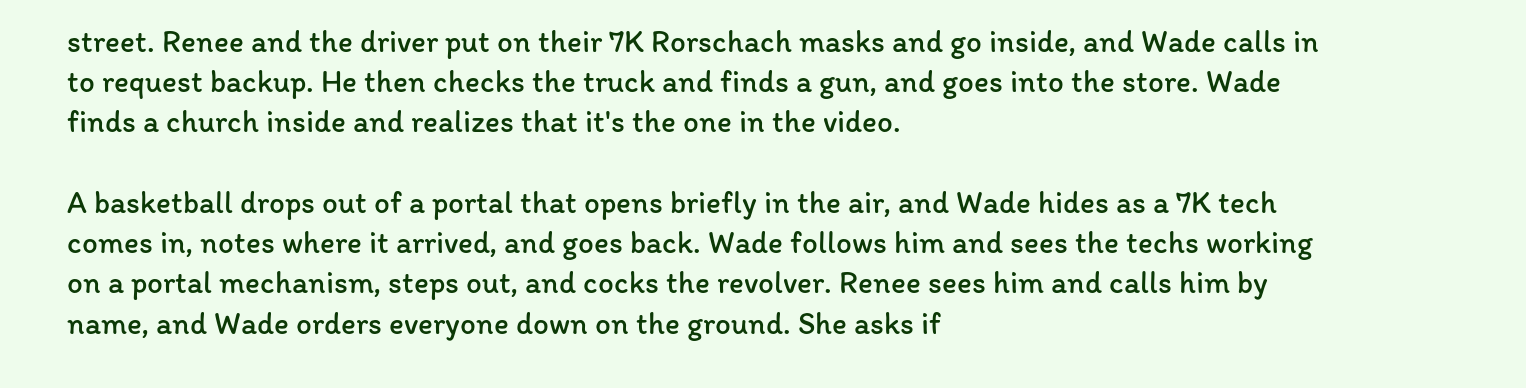street. Renee and the driver put on their 7K Rorschach masks and go inside, and Wade calls in to request backup. He then checks the truck and finds a gun, and goes into the store. Wade finds a church inside and realizes that it's the one in the video.

A basketball drops out of a portal that opens briefly in the air, and Wade hides as a 7K tech comes in, notes where it arrived, and goes back. Wade follows him and sees the techs working on a portal mechanism, steps out, and cocks the revolver. Renee sees him and calls him by name, and Wade orders everyone down on the ground. She asks if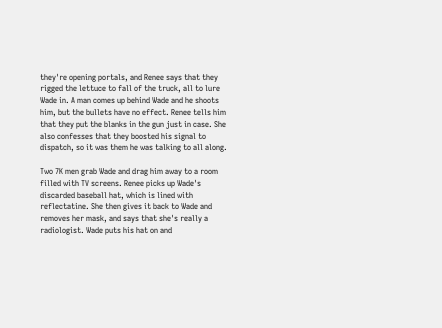they're opening portals, and Renee says that they rigged the lettuce to fall of the truck, all to lure Wade in. A man comes up behind Wade and he shoots him, but the bullets have no effect. Renee tells him that they put the blanks in the gun just in case. She also confesses that they boosted his signal to dispatch, so it was them he was talking to all along.

Two 7K men grab Wade and drag him away to a room filled with TV screens. Renee picks up Wade's discarded baseball hat, which is lined with reflectatine. She then gives it back to Wade and removes her mask, and says that she's really a radiologist. Wade puts his hat on and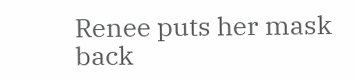Renee puts her mask back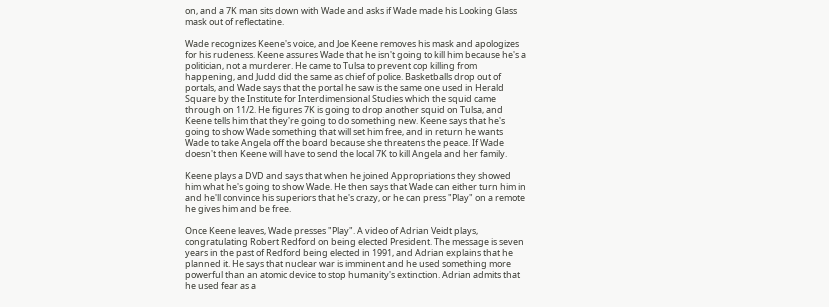on, and a 7K man sits down with Wade and asks if Wade made his Looking Glass mask out of reflectatine.

Wade recognizes Keene's voice, and Joe Keene removes his mask and apologizes for his rudeness. Keene assures Wade that he isn't going to kill him because he's a politician, not a murderer. He came to Tulsa to prevent cop killing from happening, and Judd did the same as chief of police. Basketballs drop out of portals, and Wade says that the portal he saw is the same one used in Herald Square by the Institute for Interdimensional Studies which the squid came through on 11/2. He figures 7K is going to drop another squid on Tulsa, and Keene tells him that they're going to do something new. Keene says that he's going to show Wade something that will set him free, and in return he wants Wade to take Angela off the board because she threatens the peace. If Wade doesn't then Keene will have to send the local 7K to kill Angela and her family.

Keene plays a DVD and says that when he joined Appropriations they showed him what he's going to show Wade. He then says that Wade can either turn him in and he'll convince his superiors that he's crazy, or he can press "Play" on a remote he gives him and be free.

Once Keene leaves, Wade presses "Play". A video of Adrian Veidt plays, congratulating Robert Redford on being elected President. The message is seven years in the past of Redford being elected in 1991, and Adrian explains that he planned it. He says that nuclear war is imminent and he used something more powerful than an atomic device to stop humanity's extinction. Adrian admits that he used fear as a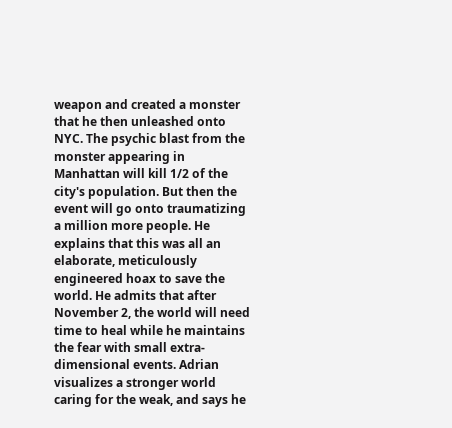weapon and created a monster that he then unleashed onto NYC. The psychic blast from the monster appearing in Manhattan will kill 1/2 of the city's population. But then the event will go onto traumatizing a million more people. He explains that this was all an elaborate, meticulously engineered hoax to save the world. He admits that after November 2, the world will need time to heal while he maintains the fear with small extra-dimensional events. Adrian visualizes a stronger world caring for the weak, and says he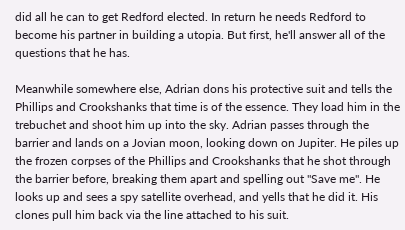did all he can to get Redford elected. In return he needs Redford to become his partner in building a utopia. But first, he'll answer all of the questions that he has.

Meanwhile somewhere else, Adrian dons his protective suit and tells the Phillips and Crookshanks that time is of the essence. They load him in the trebuchet and shoot him up into the sky. Adrian passes through the barrier and lands on a Jovian moon, looking down on Jupiter. He piles up the frozen corpses of the Phillips and Crookshanks that he shot through the barrier before, breaking them apart and spelling out "Save me". He looks up and sees a spy satellite overhead, and yells that he did it. His clones pull him back via the line attached to his suit.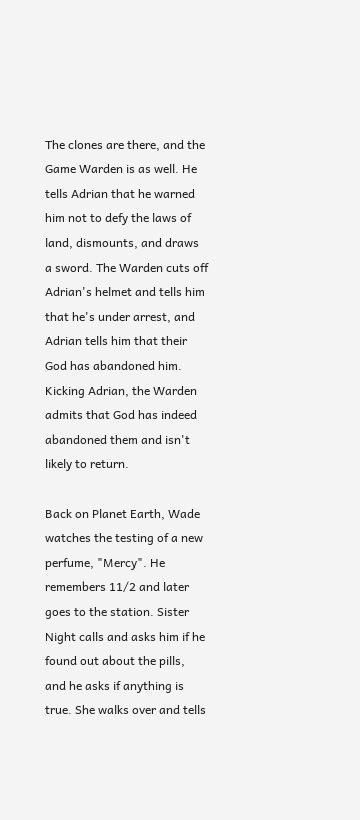The clones are there, and the Game Warden is as well. He tells Adrian that he warned him not to defy the laws of land, dismounts, and draws a sword. The Warden cuts off Adrian's helmet and tells him that he's under arrest, and Adrian tells him that their God has abandoned him. Kicking Adrian, the Warden admits that God has indeed abandoned them and isn't likely to return.

Back on Planet Earth, Wade watches the testing of a new perfume, "Mercy". He remembers 11/2 and later goes to the station. Sister Night calls and asks him if he found out about the pills, and he asks if anything is true. She walks over and tells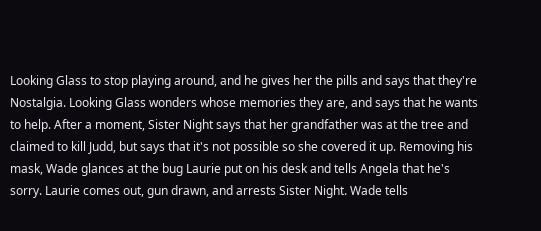Looking Glass to stop playing around, and he gives her the pills and says that they're Nostalgia. Looking Glass wonders whose memories they are, and says that he wants to help. After a moment, Sister Night says that her grandfather was at the tree and claimed to kill Judd, but says that it's not possible so she covered it up. Removing his mask, Wade glances at the bug Laurie put on his desk and tells Angela that he's sorry. Laurie comes out, gun drawn, and arrests Sister Night. Wade tells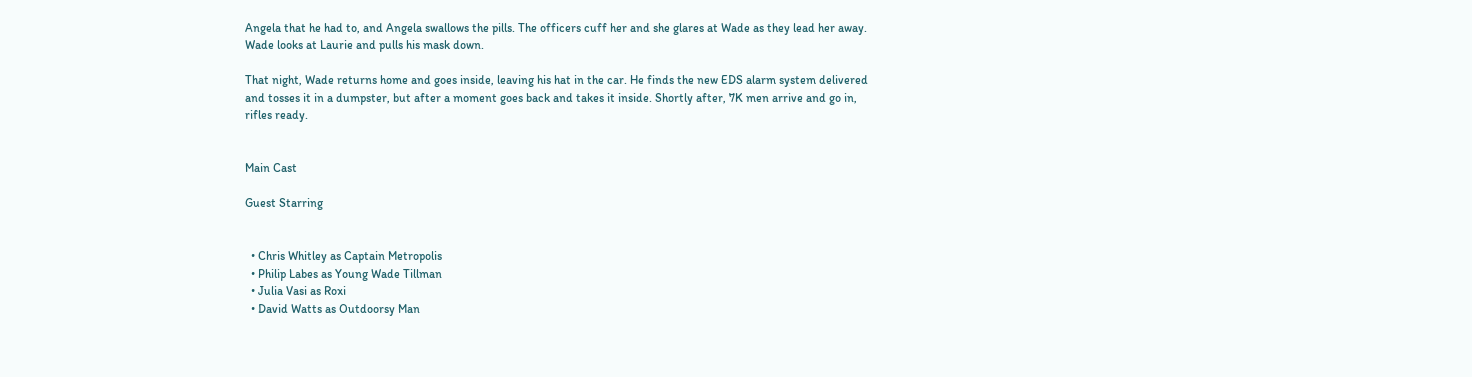Angela that he had to, and Angela swallows the pills. The officers cuff her and she glares at Wade as they lead her away. Wade looks at Laurie and pulls his mask down.

That night, Wade returns home and goes inside, leaving his hat in the car. He finds the new EDS alarm system delivered and tosses it in a dumpster, but after a moment goes back and takes it inside. Shortly after, 7K men arrive and go in, rifles ready.


Main Cast

Guest Starring


  • Chris Whitley as Captain Metropolis
  • Philip Labes as Young Wade Tillman
  • Julia Vasi as Roxi
  • David Watts as Outdoorsy Man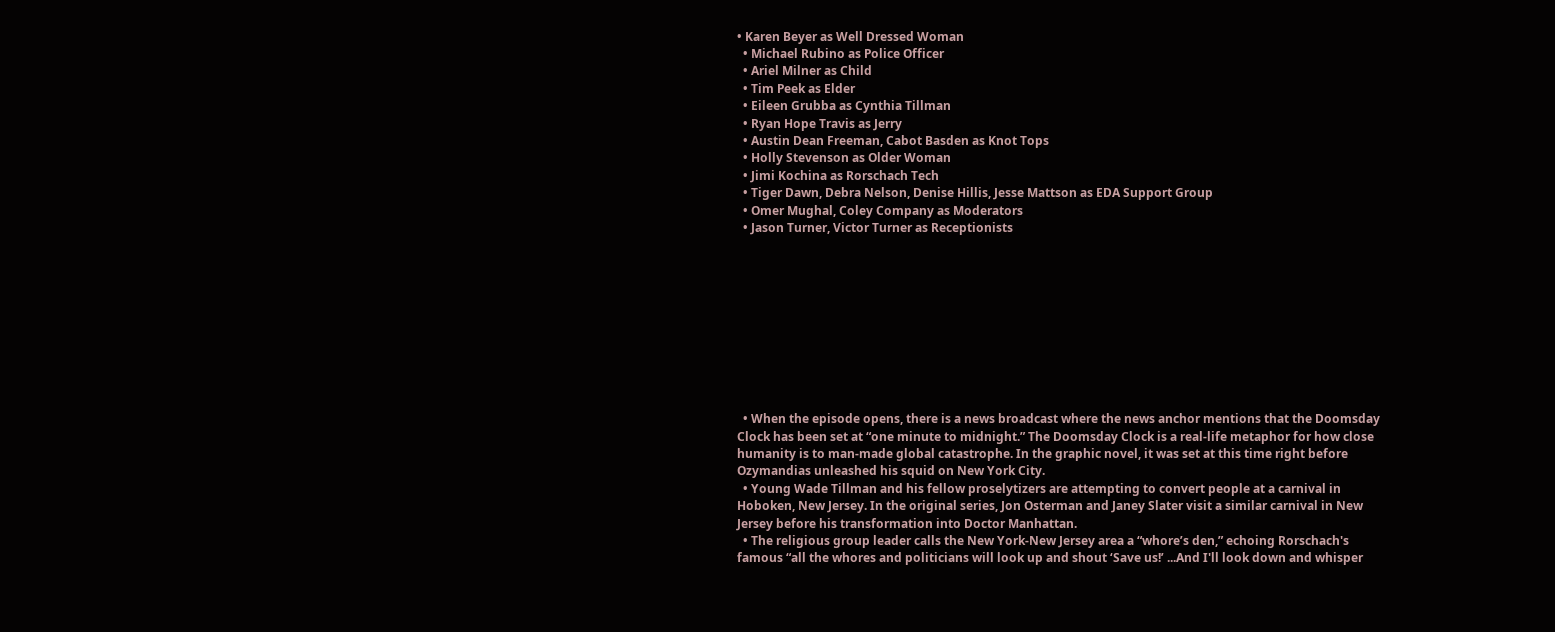• Karen Beyer as Well Dressed Woman
  • Michael Rubino as Police Officer
  • Ariel Milner as Child
  • Tim Peek as Elder
  • Eileen Grubba as Cynthia Tillman
  • Ryan Hope Travis as Jerry
  • Austin Dean Freeman, Cabot Basden as Knot Tops
  • Holly Stevenson as Older Woman
  • Jimi Kochina as Rorschach Tech
  • Tiger Dawn, Debra Nelson, Denise Hillis, Jesse Mattson as EDA Support Group
  • Omer Mughal, Coley Company as Moderators
  • Jason Turner, Victor Turner as Receptionists










  • When the episode opens, there is a news broadcast where the news anchor mentions that the Doomsday Clock has been set at “one minute to midnight.” The Doomsday Clock is a real-life metaphor for how close humanity is to man-made global catastrophe. In the graphic novel, it was set at this time right before Ozymandias unleashed his squid on New York City.
  • Young Wade Tillman and his fellow proselytizers are attempting to convert people at a carnival in Hoboken, New Jersey. In the original series, Jon Osterman and Janey Slater visit a similar carnival in New Jersey before his transformation into Doctor Manhattan.
  • The religious group leader calls the New York-New Jersey area a “whore’s den,” echoing Rorschach's famous “all the whores and politicians will look up and shout ‘Save us!’ ...And I'll look down and whisper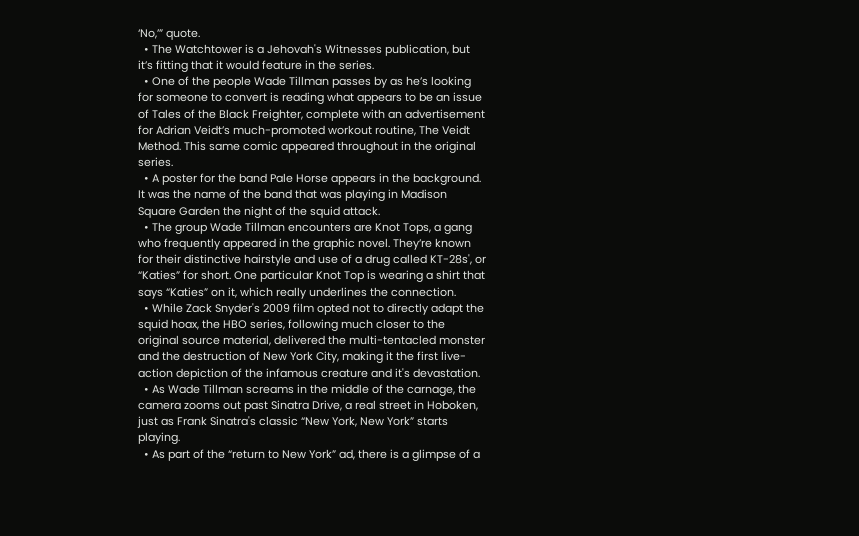‘No,’” quote.
  • The Watchtower is a Jehovah's Witnesses publication, but it’s fitting that it would feature in the series.
  • One of the people Wade Tillman passes by as he’s looking for someone to convert is reading what appears to be an issue of Tales of the Black Freighter, complete with an advertisement for Adrian Veidt’s much-promoted workout routine, The Veidt Method. This same comic appeared throughout in the original series.
  • A poster for the band Pale Horse appears in the background. It was the name of the band that was playing in Madison Square Garden the night of the squid attack.
  • The group Wade Tillman encounters are Knot Tops, a gang who frequently appeared in the graphic novel. They’re known for their distinctive hairstyle and use of a drug called KT-28s', or “Katies” for short. One particular Knot Top is wearing a shirt that says “Katies” on it, which really underlines the connection.
  • While Zack Snyder's 2009 film opted not to directly adapt the squid hoax, the HBO series, following much closer to the original source material, delivered the multi-tentacled monster and the destruction of New York City, making it the first live-action depiction of the infamous creature and it's devastation.
  • As Wade Tillman screams in the middle of the carnage, the camera zooms out past Sinatra Drive, a real street in Hoboken, just as Frank Sinatra's classic “New York, New York” starts playing.
  • As part of the “return to New York” ad, there is a glimpse of a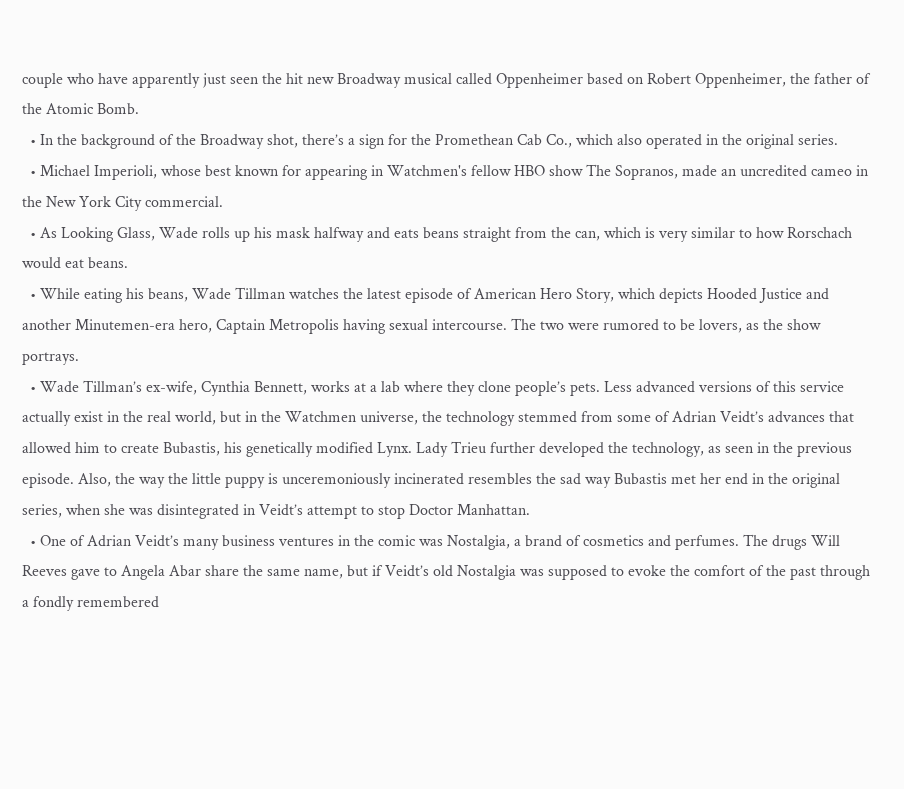couple who have apparently just seen the hit new Broadway musical called Oppenheimer based on Robert Oppenheimer, the father of the Atomic Bomb.
  • In the background of the Broadway shot, there’s a sign for the Promethean Cab Co., which also operated in the original series.
  • Michael Imperioli, whose best known for appearing in Watchmen's fellow HBO show The Sopranos, made an uncredited cameo in the New York City commercial.
  • As Looking Glass, Wade rolls up his mask halfway and eats beans straight from the can, which is very similar to how Rorschach would eat beans.
  • While eating his beans, Wade Tillman watches the latest episode of American Hero Story, which depicts Hooded Justice and another Minutemen-era hero, Captain Metropolis having sexual intercourse. The two were rumored to be lovers, as the show portrays.
  • Wade Tillman’s ex-wife, Cynthia Bennett, works at a lab where they clone people’s pets. Less advanced versions of this service actually exist in the real world, but in the Watchmen universe, the technology stemmed from some of Adrian Veidt’s advances that allowed him to create Bubastis, his genetically modified Lynx. Lady Trieu further developed the technology, as seen in the previous episode. Also, the way the little puppy is unceremoniously incinerated resembles the sad way Bubastis met her end in the original series, when she was disintegrated in Veidt’s attempt to stop Doctor Manhattan.
  • One of Adrian Veidt’s many business ventures in the comic was Nostalgia, a brand of cosmetics and perfumes. The drugs Will Reeves gave to Angela Abar share the same name, but if Veidt’s old Nostalgia was supposed to evoke the comfort of the past through a fondly remembered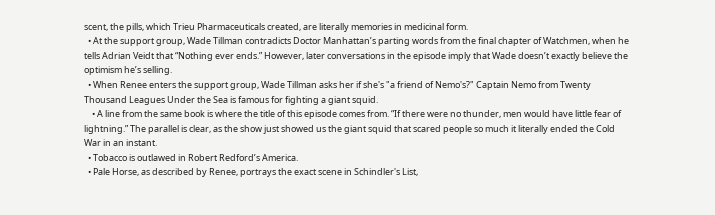scent, the pills, which Trieu Pharmaceuticals created, are literally memories in medicinal form.
  • At the support group, Wade Tillman contradicts Doctor Manhattan’s parting words from the final chapter of Watchmen, when he tells Adrian Veidt that “Nothing ever ends.” However, later conversations in the episode imply that Wade doesn’t exactly believe the optimism he’s selling.
  • When Renee enters the support group, Wade Tillman asks her if she's "a friend of Nemo's?" Captain Nemo from Twenty Thousand Leagues Under the Sea is famous for fighting a giant squid.
    • A line from the same book is where the title of this episode comes from. “If there were no thunder, men would have little fear of lightning.” The parallel is clear, as the show just showed us the giant squid that scared people so much it literally ended the Cold War in an instant.
  • Tobacco is outlawed in Robert Redford’s America.
  • Pale Horse, as described by Renee, portrays the exact scene in Schindler's List,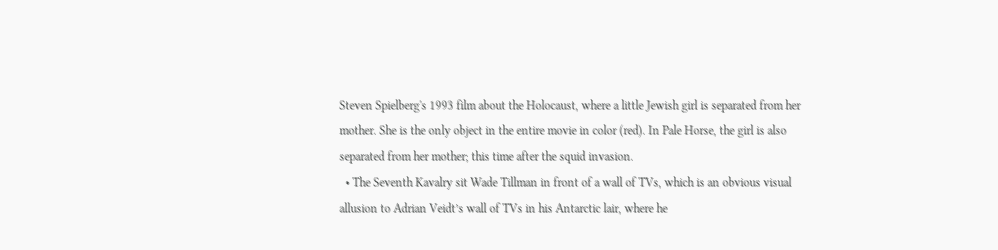Steven Spielberg's 1993 film about the Holocaust, where a little Jewish girl is separated from her mother. She is the only object in the entire movie in color (red). In Pale Horse, the girl is also separated from her mother; this time after the squid invasion.
  • The Seventh Kavalry sit Wade Tillman in front of a wall of TVs, which is an obvious visual allusion to Adrian Veidt’s wall of TVs in his Antarctic lair, where he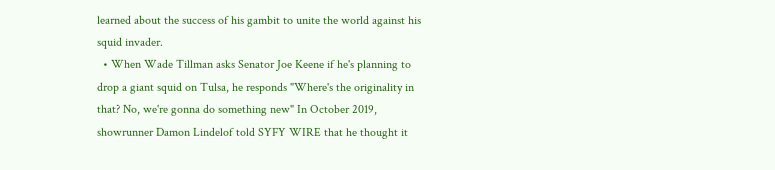learned about the success of his gambit to unite the world against his squid invader.
  • When Wade Tillman asks Senator Joe Keene if he's planning to drop a giant squid on Tulsa, he responds "Where's the originality in that? No, we're gonna do something new" In October 2019, showrunner Damon Lindelof told SYFY WIRE that he thought it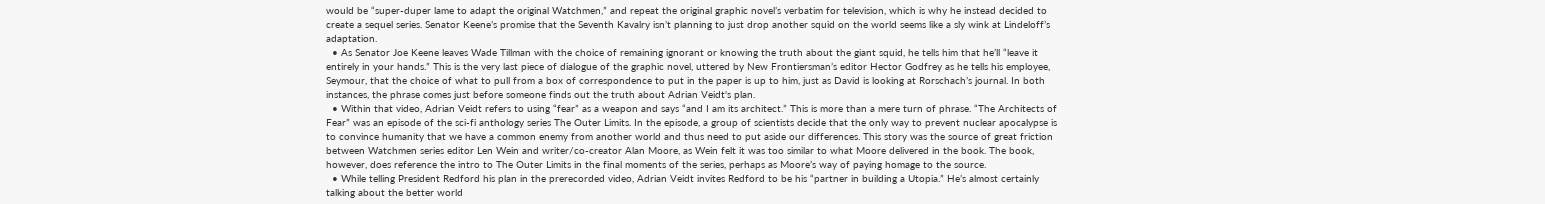would be “super-duper lame to adapt the original Watchmen,” and repeat the original graphic novel’s verbatim for television, which is why he instead decided to create a sequel series. Senator Keene’s promise that the Seventh Kavalry isn’t planning to just drop another squid on the world seems like a sly wink at Lindeloff’s adaptation.
  • As Senator Joe Keene leaves Wade Tillman with the choice of remaining ignorant or knowing the truth about the giant squid, he tells him that he’ll “leave it entirely in your hands.” This is the very last piece of dialogue of the graphic novel, uttered by New Frontiersman’s editor Hector Godfrey as he tells his employee, Seymour, that the choice of what to pull from a box of correspondence to put in the paper is up to him, just as David is looking at Rorschach’s journal. In both instances, the phrase comes just before someone finds out the truth about Adrian Veidt's plan.
  • Within that video, Adrian Veidt refers to using “fear” as a weapon and says “and I am its architect.” This is more than a mere turn of phrase. “The Architects of Fear” was an episode of the sci-fi anthology series The Outer Limits. In the episode, a group of scientists decide that the only way to prevent nuclear apocalypse is to convince humanity that we have a common enemy from another world and thus need to put aside our differences. This story was the source of great friction between Watchmen series editor Len Wein and writer/co-creator Alan Moore, as Wein felt it was too similar to what Moore delivered in the book. The book, however, does reference the intro to The Outer Limits in the final moments of the series, perhaps as Moore’s way of paying homage to the source.
  • While telling President Redford his plan in the prerecorded video, Adrian Veidt invites Redford to be his “partner in building a Utopia.” He’s almost certainly talking about the better world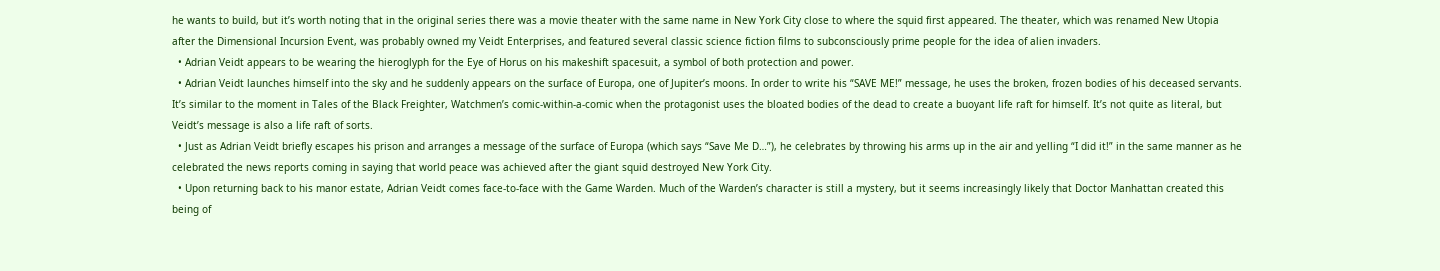he wants to build, but it’s worth noting that in the original series there was a movie theater with the same name in New York City close to where the squid first appeared. The theater, which was renamed New Utopia after the Dimensional Incursion Event, was probably owned my Veidt Enterprises, and featured several classic science fiction films to subconsciously prime people for the idea of alien invaders.
  • Adrian Veidt appears to be wearing the hieroglyph for the Eye of Horus on his makeshift spacesuit, a symbol of both protection and power.
  • Adrian Veidt launches himself into the sky and he suddenly appears on the surface of Europa, one of Jupiter’s moons. In order to write his “SAVE ME!” message, he uses the broken, frozen bodies of his deceased servants. It’s similar to the moment in Tales of the Black Freighter, Watchmen’s comic-within-a-comic when the protagonist uses the bloated bodies of the dead to create a buoyant life raft for himself. It’s not quite as literal, but Veidt’s message is also a life raft of sorts.
  • Just as Adrian Veidt briefly escapes his prison and arranges a message of the surface of Europa (which says “Save Me D…”), he celebrates by throwing his arms up in the air and yelling “I did it!” in the same manner as he celebrated the news reports coming in saying that world peace was achieved after the giant squid destroyed New York City.
  • Upon returning back to his manor estate, Adrian Veidt comes face-to-face with the Game Warden. Much of the Warden’s character is still a mystery, but it seems increasingly likely that Doctor Manhattan created this being of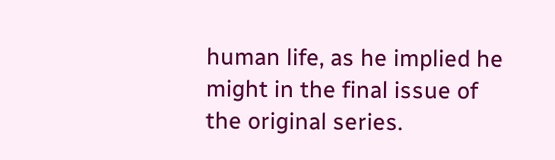human life, as he implied he might in the final issue of the original series.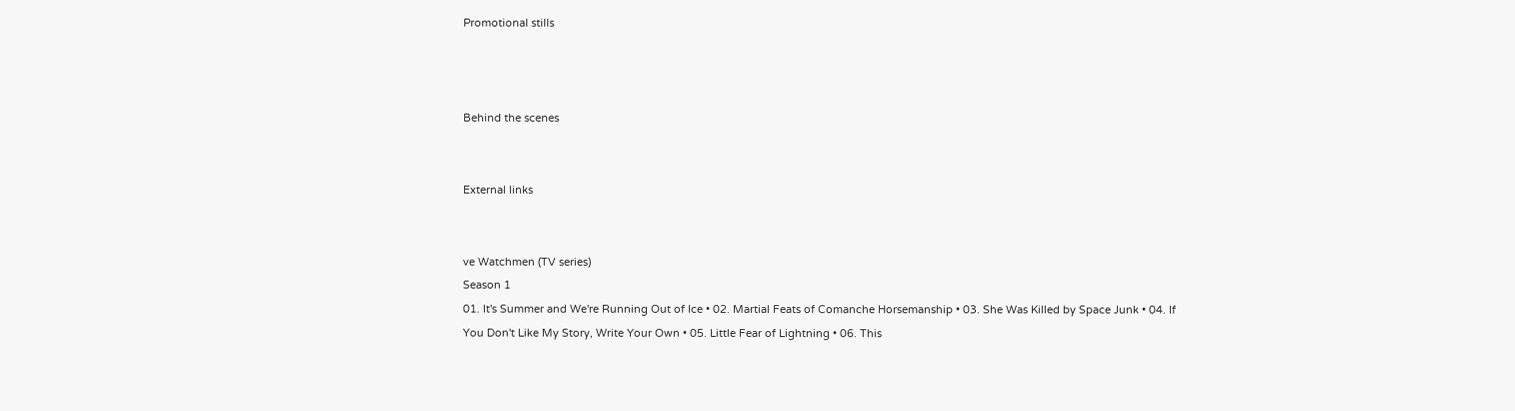Promotional stills



Behind the scenes


External links


ve Watchmen (TV series)
Season 1
01. It's Summer and We're Running Out of Ice • 02. Martial Feats of Comanche Horsemanship • 03. She Was Killed by Space Junk • 04. If You Don't Like My Story, Write Your Own • 05. Little Fear of Lightning • 06. This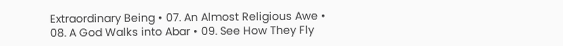Extraordinary Being • 07. An Almost Religious Awe • 08. A God Walks into Abar • 09. See How They Fly